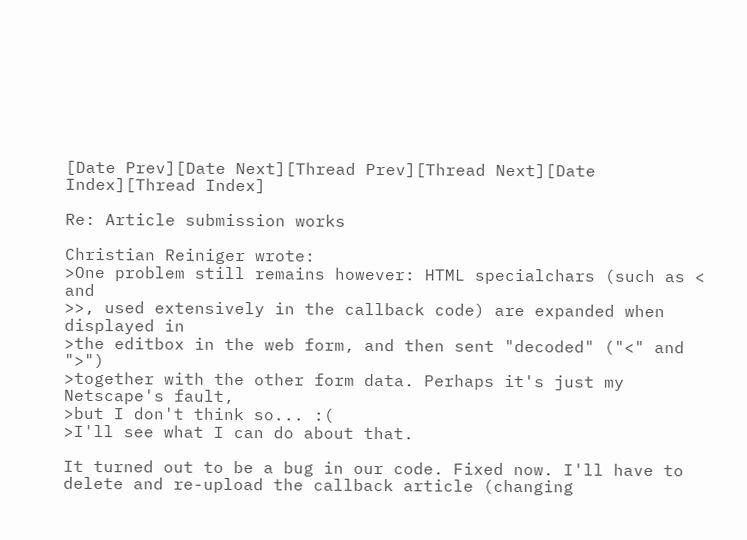[Date Prev][Date Next][Thread Prev][Thread Next][Date Index][Thread Index]

Re: Article submission works

Christian Reiniger wrote:
>One problem still remains however: HTML specialchars (such as < and
>>, used extensively in the callback code) are expanded when displayed in
>the editbox in the web form, and then sent "decoded" ("<" and ">")
>together with the other form data. Perhaps it's just my Netscape's fault,
>but I don't think so... :(
>I'll see what I can do about that.

It turned out to be a bug in our code. Fixed now. I'll have to
delete and re-upload the callback article (changing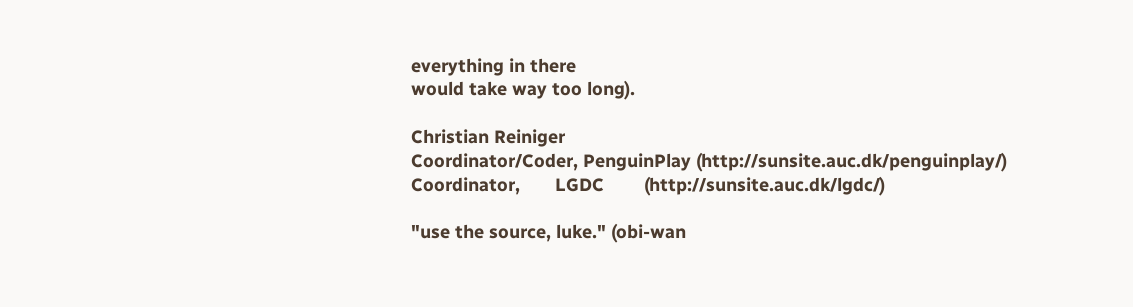everything in there
would take way too long).

Christian Reiniger
Coordinator/Coder, PenguinPlay (http://sunsite.auc.dk/penguinplay/)
Coordinator,       LGDC        (http://sunsite.auc.dk/lgdc/)

"use the source, luke." (obi-wan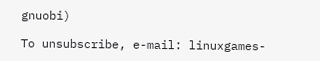gnuobi)

To unsubscribe, e-mail: linuxgames-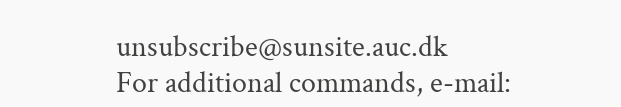unsubscribe@sunsite.auc.dk
For additional commands, e-mail: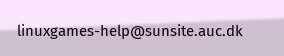linuxgames-help@sunsite.auc.dk